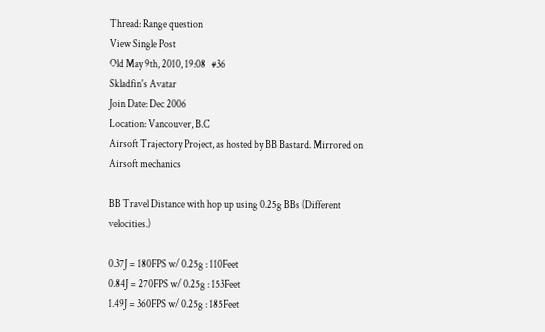Thread: Range question
View Single Post
Old May 9th, 2010, 19:08   #36
Skladfin's Avatar
Join Date: Dec 2006
Location: Vancouver, B.C
Airsoft Trajectory Project, as hosted by BB Bastard. Mirrored on Airsoft mechanics

BB Travel Distance with hop up using 0.25g BBs (Different velocities.)

0.37J = 180FPS w/ 0.25g : 110Feet
0.84J = 270FPS w/ 0.25g : 153Feet
1.49J = 360FPS w/ 0.25g : 185Feet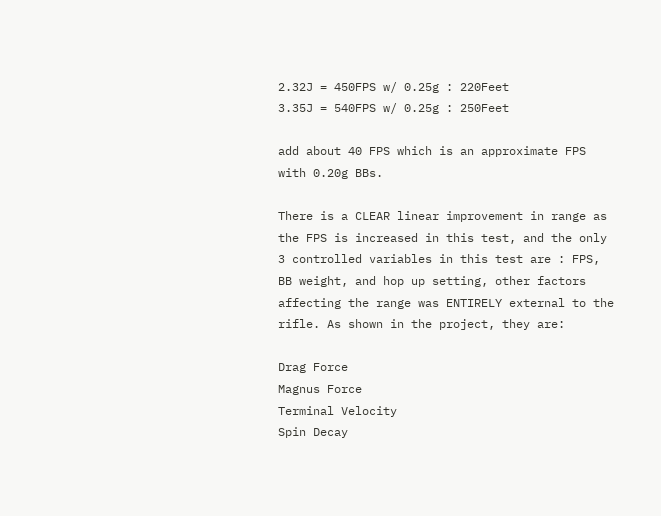2.32J = 450FPS w/ 0.25g : 220Feet
3.35J = 540FPS w/ 0.25g : 250Feet

add about 40 FPS which is an approximate FPS with 0.20g BBs.

There is a CLEAR linear improvement in range as the FPS is increased in this test, and the only 3 controlled variables in this test are : FPS, BB weight, and hop up setting, other factors affecting the range was ENTIRELY external to the rifle. As shown in the project, they are:

Drag Force
Magnus Force
Terminal Velocity
Spin Decay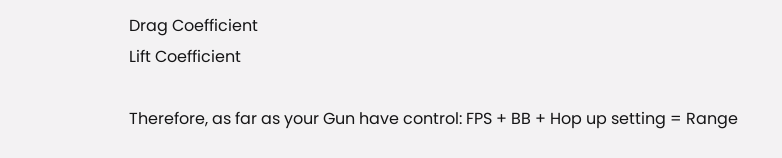Drag Coefficient
Lift Coefficient

Therefore, as far as your Gun have control: FPS + BB + Hop up setting = Range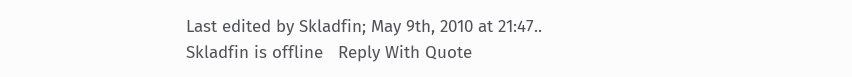Last edited by Skladfin; May 9th, 2010 at 21:47..
Skladfin is offline   Reply With Quote